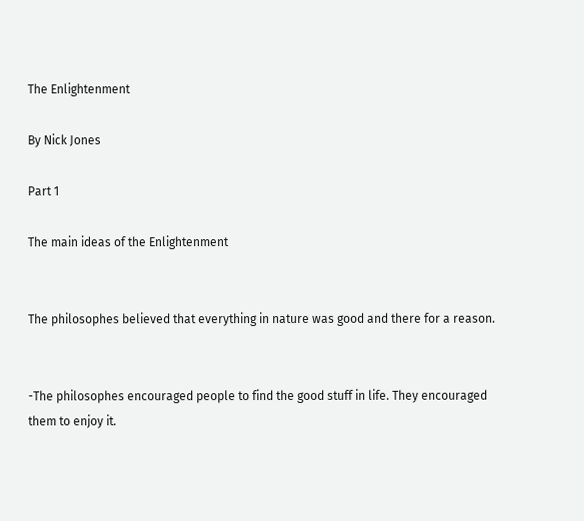The Enlightenment

By Nick Jones

Part 1

The main ideas of the Enlightenment


The philosophes believed that everything in nature was good and there for a reason.


-The philosophes encouraged people to find the good stuff in life. They encouraged them to enjoy it.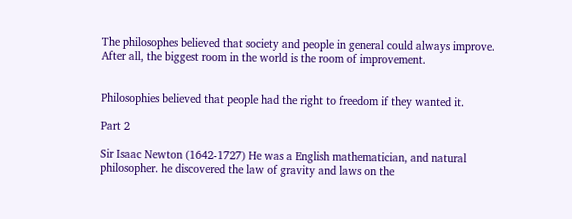The philosophes believed that society and people in general could always improve. After all, the biggest room in the world is the room of improvement.


Philosophies believed that people had the right to freedom if they wanted it.

Part 2

Sir Isaac Newton (1642-1727) He was a English mathematician, and natural philosopher. he discovered the law of gravity and laws on the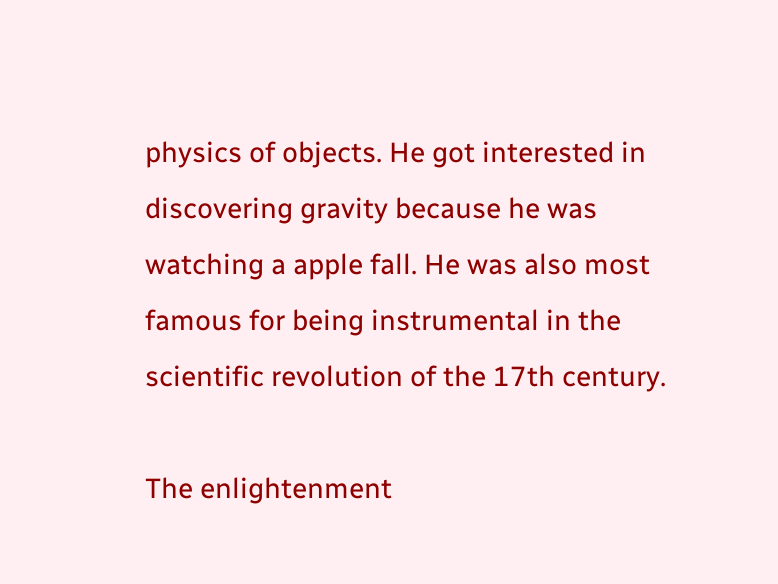physics of objects. He got interested in discovering gravity because he was watching a apple fall. He was also most famous for being instrumental in the scientific revolution of the 17th century.

The enlightenment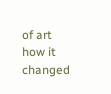of art how it changed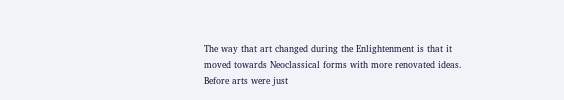The way that art changed during the Enlightenment is that it moved towards Neoclassical forms with more renovated ideas. Before arts were just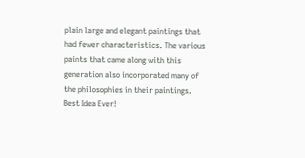plain large and elegant paintings that had fewer characteristics. The various paints that came along with this generation also incorporated many of the philosophies in their paintings.
Best Idea Ever!